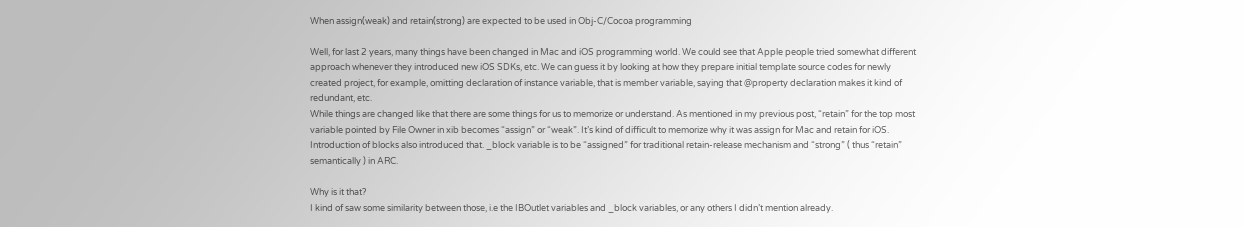When assign(weak) and retain(strong) are expected to be used in Obj-C/Cocoa programming

Well, for last 2 years, many things have been changed in Mac and iOS programming world. We could see that Apple people tried somewhat different approach whenever they introduced new iOS SDKs, etc. We can guess it by looking at how they prepare initial template source codes for newly created project, for example, omitting declaration of instance variable, that is member variable, saying that @property declaration makes it kind of redundant, etc.
While things are changed like that there are some things for us to memorize or understand. As mentioned in my previous post, “retain” for the top most variable pointed by File Owner in xib becomes “assign” or “weak”. It’s kind of difficult to memorize why it was assign for Mac and retain for iOS.
Introduction of blocks also introduced that. _block variable is to be “assigned” for traditional retain-release mechanism and “strong” ( thus “retain” semantically ) in ARC.

Why is it that?
I kind of saw some similarity between those, i.e the IBOutlet variables and _block variables, or any others I didn’t mention already.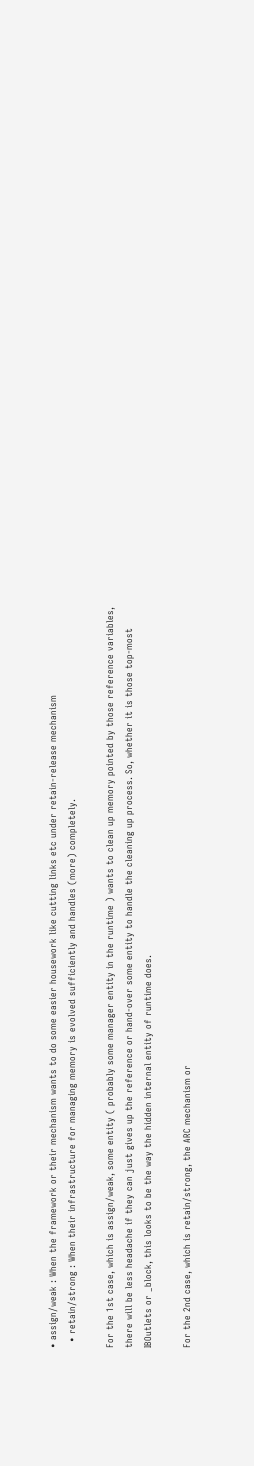• assign/weak : When the framework or their mechanism wants to do some easier housework like cutting links etc under retain-release mechanism
  • retain/strong : When their infrastructure for managing memory is evolved sufficiently and handles (more) completely.

For the 1st case, which is assign/weak, some entity ( probably some manager entity in the runtime ) wants to clean up memory pointed by those reference variables, there will be less headache if they can just gives up the reference or hand-over some entity to handle the cleaning up process. So, whether it is those top-most IBOutlets or _block, this looks to be the way the hidden internal entity of runtime does.

For the 2nd case, which is retain/strong, the ARC mechanism or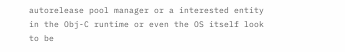autorelease pool manager or a interested entity in the Obj-C runtime or even the OS itself look to be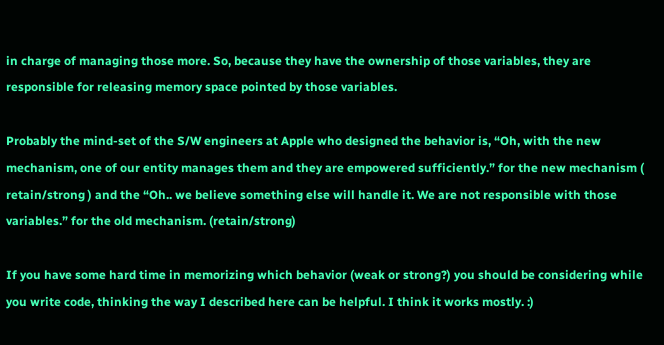in charge of managing those more. So, because they have the ownership of those variables, they are responsible for releasing memory space pointed by those variables.

Probably the mind-set of the S/W engineers at Apple who designed the behavior is, “Oh, with the new mechanism, one of our entity manages them and they are empowered sufficiently.” for the new mechanism ( retain/strong ) and the “Oh.. we believe something else will handle it. We are not responsible with those variables.” for the old mechanism. (retain/strong)

If you have some hard time in memorizing which behavior (weak or strong?) you should be considering while you write code, thinking the way I described here can be helpful. I think it works mostly. :)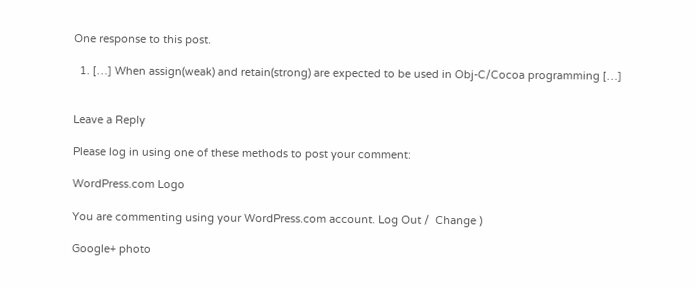One response to this post.

  1. […] When assign(weak) and retain(strong) are expected to be used in Obj-C/Cocoa programming […]


Leave a Reply

Please log in using one of these methods to post your comment:

WordPress.com Logo

You are commenting using your WordPress.com account. Log Out /  Change )

Google+ photo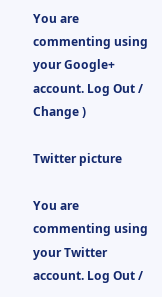You are commenting using your Google+ account. Log Out /  Change )

Twitter picture

You are commenting using your Twitter account. Log Out /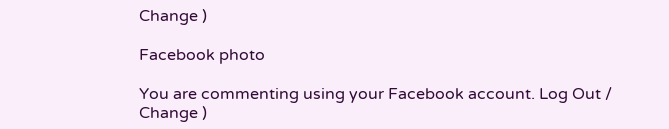Change )

Facebook photo

You are commenting using your Facebook account. Log Out /  Change )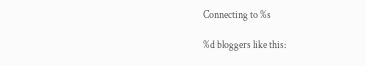Connecting to %s

%d bloggers like this: